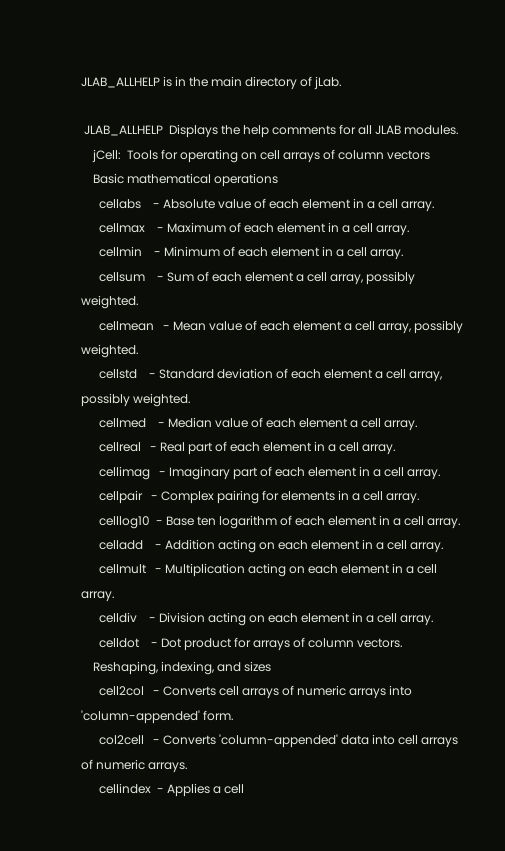JLAB_ALLHELP is in the main directory of jLab.

 JLAB_ALLHELP  Displays the help comments for all JLAB modules.
    jCell:  Tools for operating on cell arrays of column vectors
    Basic mathematical operations
      cellabs    - Absolute value of each element in a cell array.
      cellmax    - Maximum of each element in a cell array.
      cellmin    - Minimum of each element in a cell array.
      cellsum    - Sum of each element a cell array, possibly weighted.
      cellmean   - Mean value of each element a cell array, possibly weighted.
      cellstd    - Standard deviation of each element a cell array, possibly weighted.
      cellmed    - Median value of each element a cell array.
      cellreal   - Real part of each element in a cell array.
      cellimag   - Imaginary part of each element in a cell array.
      cellpair   - Complex pairing for elements in a cell array.
      celllog10  - Base ten logarithm of each element in a cell array.
      celladd    - Addition acting on each element in a cell array.
      cellmult   - Multiplication acting on each element in a cell array.
      celldiv    - Division acting on each element in a cell array.
      celldot    - Dot product for arrays of column vectors.
    Reshaping, indexing, and sizes
      cell2col   - Converts cell arrays of numeric arrays into 'column-appended' form.
      col2cell   - Converts 'column-appended' data into cell arrays of numeric arrays.
      cellindex  - Applies a cell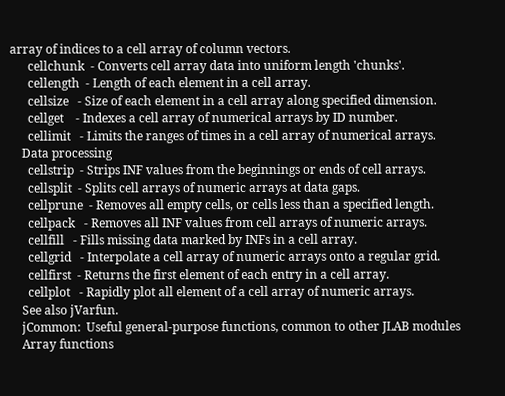array of indices to a cell array of column vectors.
      cellchunk  - Converts cell array data into uniform length 'chunks'.
      cellength  - Length of each element in a cell array.
      cellsize   - Size of each element in a cell array along specified dimension.
      cellget    - Indexes a cell array of numerical arrays by ID number.
      cellimit   - Limits the ranges of times in a cell array of numerical arrays.
    Data processing
      cellstrip  - Strips INF values from the beginnings or ends of cell arrays.
      cellsplit  - Splits cell arrays of numeric arrays at data gaps.
      cellprune  - Removes all empty cells, or cells less than a specified length.
      cellpack   - Removes all INF values from cell arrays of numeric arrays.
      cellfill   - Fills missing data marked by INFs in a cell array.
      cellgrid   - Interpolate a cell array of numeric arrays onto a regular grid.
      cellfirst  - Returns the first element of each entry in a cell array.
      cellplot   - Rapidly plot all element of a cell array of numeric arrays.
    See also jVarfun.
    jCommon:  Useful general-purpose functions, common to other JLAB modules
    Array functions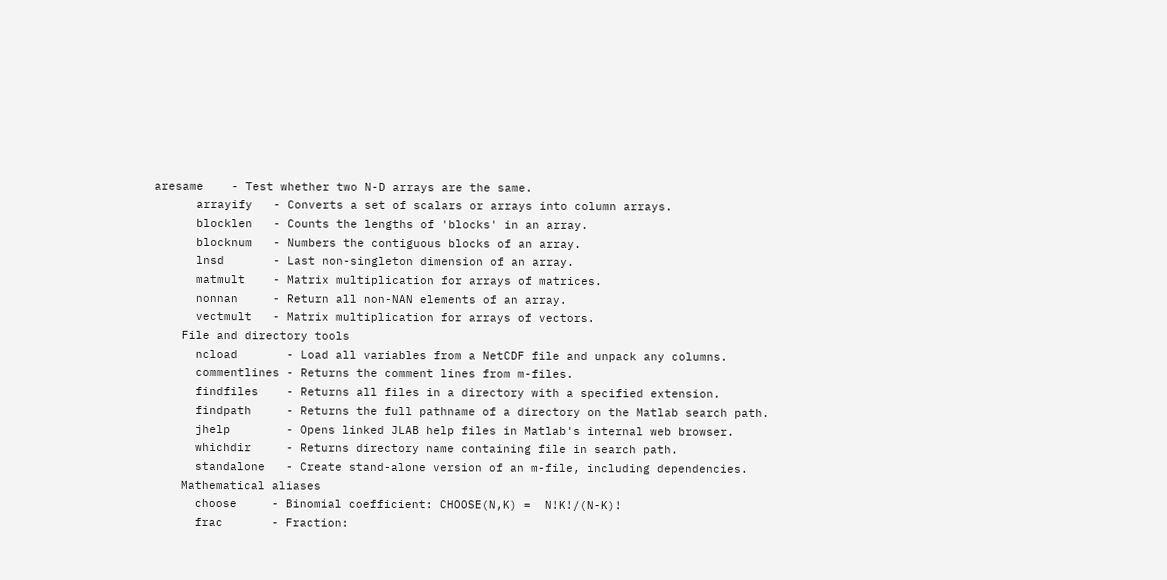aresame    - Test whether two N-D arrays are the same.
      arrayify   - Converts a set of scalars or arrays into column arrays.
      blocklen   - Counts the lengths of 'blocks' in an array.
      blocknum   - Numbers the contiguous blocks of an array.
      lnsd       - Last non-singleton dimension of an array.
      matmult    - Matrix multiplication for arrays of matrices.
      nonnan     - Return all non-NAN elements of an array.
      vectmult   - Matrix multiplication for arrays of vectors.
    File and directory tools
      ncload       - Load all variables from a NetCDF file and unpack any columns.
      commentlines - Returns the comment lines from m-files.
      findfiles    - Returns all files in a directory with a specified extension.
      findpath     - Returns the full pathname of a directory on the Matlab search path.
      jhelp        - Opens linked JLAB help files in Matlab's internal web browser.
      whichdir     - Returns directory name containing file in search path.
      standalone   - Create stand-alone version of an m-file, including dependencies.
    Mathematical aliases
      choose     - Binomial coefficient: CHOOSE(N,K) =  N!K!/(N-K)!
      frac       - Fraction: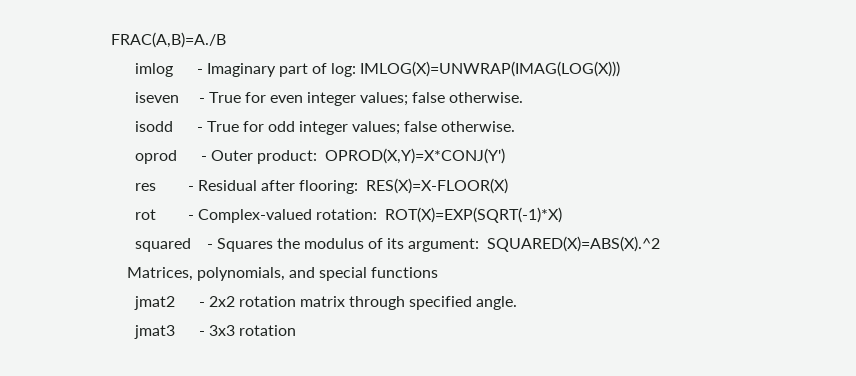FRAC(A,B)=A./B
      imlog      - Imaginary part of log: IMLOG(X)=UNWRAP(IMAG(LOG(X)))
      iseven     - True for even integer values; false otherwise.
      isodd      - True for odd integer values; false otherwise.
      oprod      - Outer product:  OPROD(X,Y)=X*CONJ(Y')
      res        - Residual after flooring:  RES(X)=X-FLOOR(X)
      rot        - Complex-valued rotation:  ROT(X)=EXP(SQRT(-1)*X)
      squared    - Squares the modulus of its argument:  SQUARED(X)=ABS(X).^2
    Matrices, polynomials, and special functions
      jmat2      - 2x2 rotation matrix through specified angle.
      jmat3      - 3x3 rotation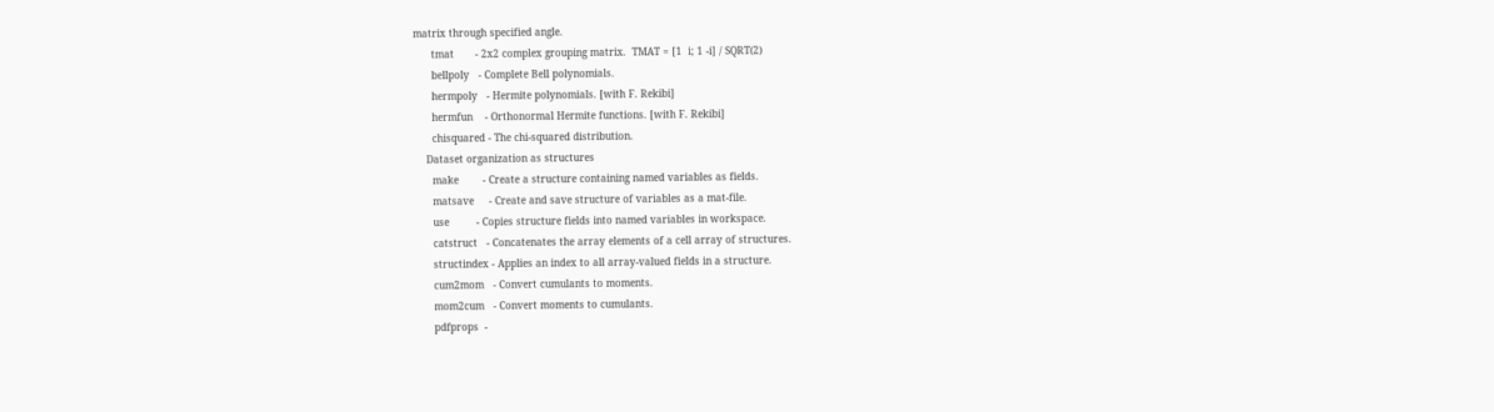matrix through specified angle.
      tmat       - 2x2 complex grouping matrix.  TMAT = [1  i; 1 -i] / SQRT(2)
      bellpoly   - Complete Bell polynomials.
      hermpoly   - Hermite polynomials. [with F. Rekibi]
      hermfun    - Orthonormal Hermite functions. [with F. Rekibi]
      chisquared - The chi-squared distribution.
    Dataset organization as structures
      make        - Create a structure containing named variables as fields.
      matsave     - Create and save structure of variables as a mat-file.
      use         - Copies structure fields into named variables in workspace.
      catstruct   - Concatenates the array elements of a cell array of structures.
      structindex - Applies an index to all array-valued fields in a structure.
      cum2mom   - Convert cumulants to moments.
      mom2cum   - Convert moments to cumulants.
      pdfprops  -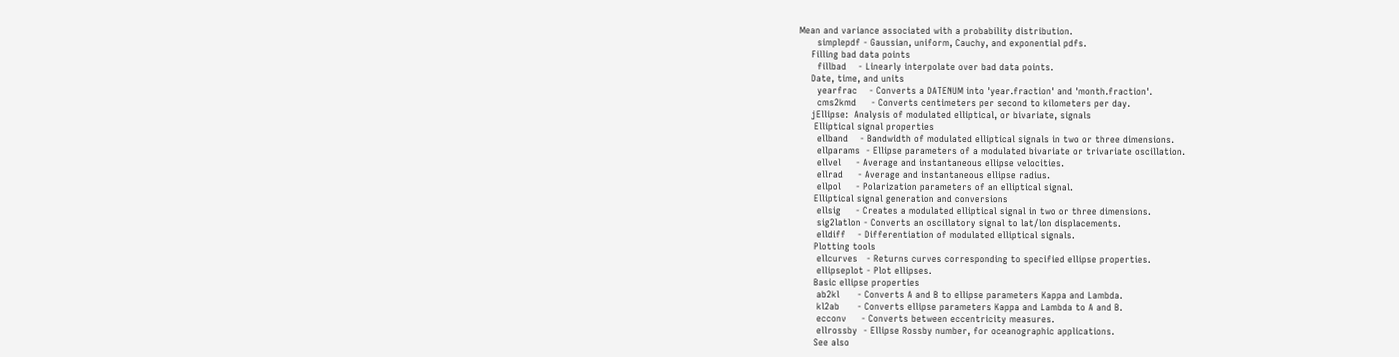Mean and variance associated with a probability distribution.
      simplepdf - Gaussian, uniform, Cauchy, and exponential pdfs.
    Filling bad data points
      fillbad    - Linearly interpolate over bad data points.
    Date, time, and units
      yearfrac    - Converts a DATENUM into 'year.fraction' and 'month.fraction'.
      cms2kmd     - Converts centimeters per second to kilometers per day.
    jEllipse:  Analysis of modulated elliptical, or bivariate, signals
     Elliptical signal properties
      ellband    - Bandwidth of modulated elliptical signals in two or three dimensions.
      ellparams  - Ellipse parameters of a modulated bivariate or trivariate oscillation.
      ellvel     - Average and instantaneous ellipse velocities.
      ellrad     - Average and instantaneous ellipse radius.
      ellpol     - Polarization parameters of an elliptical signal.
     Elliptical signal generation and conversions
      ellsig     - Creates a modulated elliptical signal in two or three dimensions.
      sig2latlon - Converts an oscillatory signal to lat/lon displacements.
      elldiff    - Differentiation of modulated elliptical signals.
     Plotting tools
      ellcurves   - Returns curves corresponding to specified ellipse properties.
      ellipseplot - Plot ellipses.
     Basic ellipse properties
      ab2kl      - Converts A and B to ellipse parameters Kappa and Lambda.
      kl2ab      - Converts ellipse parameters Kappa and Lambda to A and B.
      ecconv     - Converts between eccentricity measures.
      ellrossby  - Ellipse Rossby number, for oceanographic applications.
     See also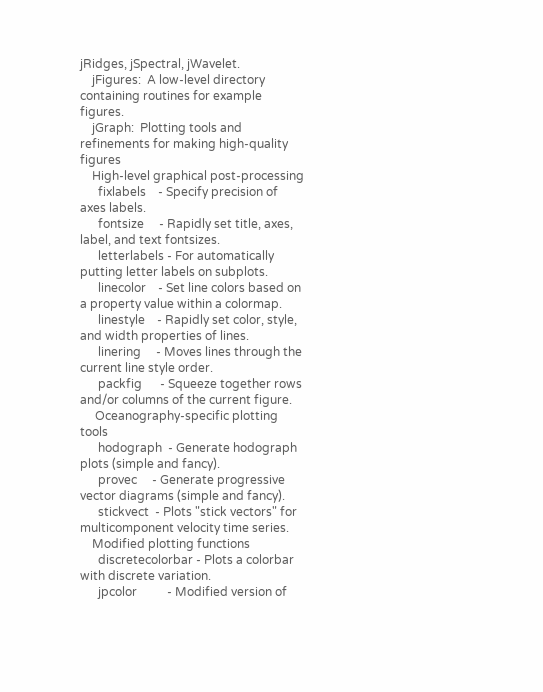jRidges, jSpectral, jWavelet.
    jFigures:  A low-level directory containing routines for example figures.
    jGraph:  Plotting tools and refinements for making high-quality figures
    High-level graphical post-processing
      fixlabels    - Specify precision of axes labels.
      fontsize     - Rapidly set title, axes, label, and text fontsizes.
      letterlabels - For automatically putting letter labels on subplots.
      linecolor    - Set line colors based on a property value within a colormap.
      linestyle    - Rapidly set color, style, and width properties of lines.
      linering     - Moves lines through the current line style order.
      packfig      - Squeeze together rows and/or columns of the current figure.
     Oceanography-specific plotting tools
      hodograph  - Generate hodograph plots (simple and fancy).
      provec     - Generate progressive vector diagrams (simple and fancy).
      stickvect  - Plots "stick vectors" for multicomponent velocity time series.
    Modified plotting functions
      discretecolorbar - Plots a colorbar with discrete variation.
      jpcolor          - Modified version of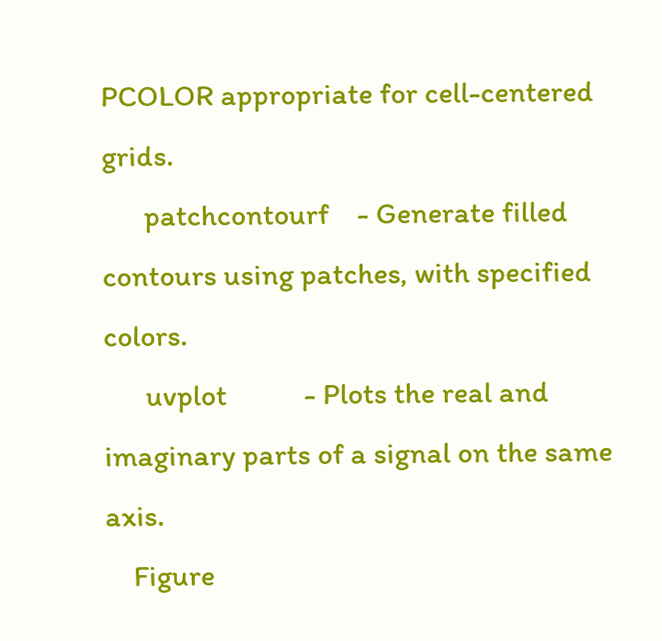PCOLOR appropriate for cell-centered grids.
      patchcontourf    - Generate filled contours using patches, with specified colors.
      uvplot           - Plots the real and imaginary parts of a signal on the same axis.
    Figure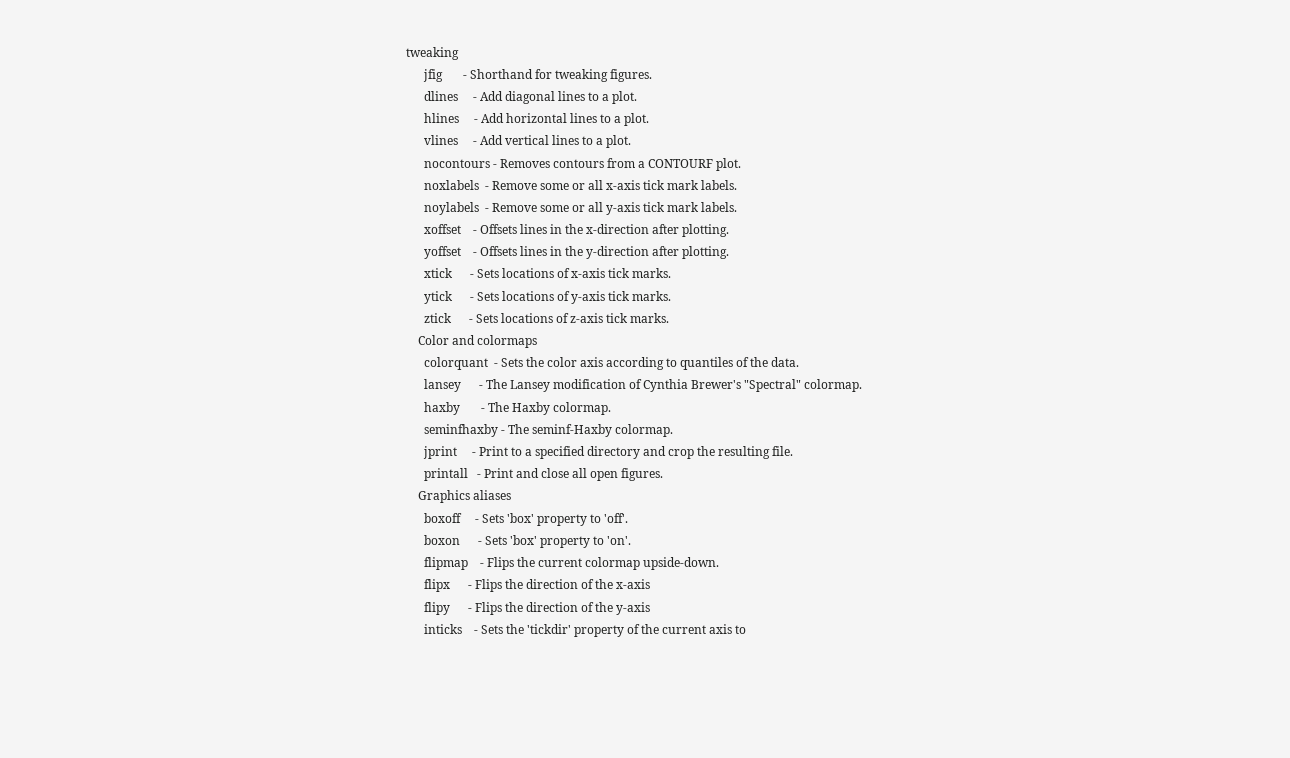tweaking
      jfig       - Shorthand for tweaking figures.
      dlines     - Add diagonal lines to a plot.
      hlines     - Add horizontal lines to a plot.
      vlines     - Add vertical lines to a plot.
      nocontours - Removes contours from a CONTOURF plot.
      noxlabels  - Remove some or all x-axis tick mark labels.
      noylabels  - Remove some or all y-axis tick mark labels.
      xoffset    - Offsets lines in the x-direction after plotting.
      yoffset    - Offsets lines in the y-direction after plotting.
      xtick      - Sets locations of x-axis tick marks.
      ytick      - Sets locations of y-axis tick marks.
      ztick      - Sets locations of z-axis tick marks.
    Color and colormaps
      colorquant  - Sets the color axis according to quantiles of the data.
      lansey      - The Lansey modification of Cynthia Brewer's "Spectral" colormap.
      haxby       - The Haxby colormap.
      seminfhaxby - The seminf-Haxby colormap.
      jprint     - Print to a specified directory and crop the resulting file.
      printall   - Print and close all open figures.
    Graphics aliases
      boxoff     - Sets 'box' property to 'off'.
      boxon      - Sets 'box' property to 'on'.
      flipmap    - Flips the current colormap upside-down.
      flipx      - Flips the direction of the x-axis
      flipy      - Flips the direction of the y-axis
      inticks    - Sets the 'tickdir' property of the current axis to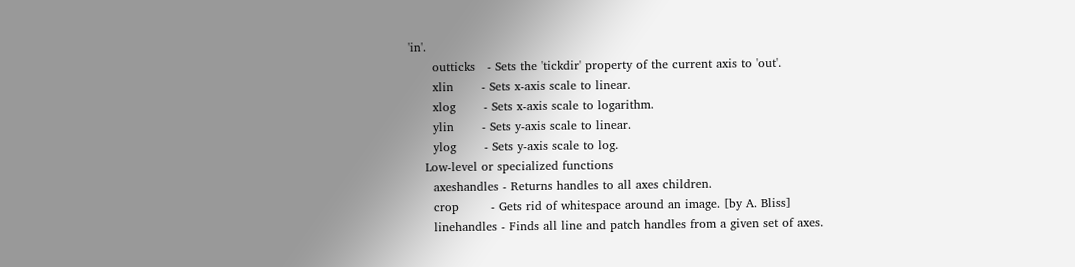'in'.
      outticks   - Sets the 'tickdir' property of the current axis to 'out'.
      xlin       - Sets x-axis scale to linear.
      xlog       - Sets x-axis scale to logarithm.
      ylin       - Sets y-axis scale to linear.
      ylog       - Sets y-axis scale to log.
    Low-level or specialized functions
      axeshandles - Returns handles to all axes children.
      crop        - Gets rid of whitespace around an image. [by A. Bliss]
      linehandles - Finds all line and patch handles from a given set of axes.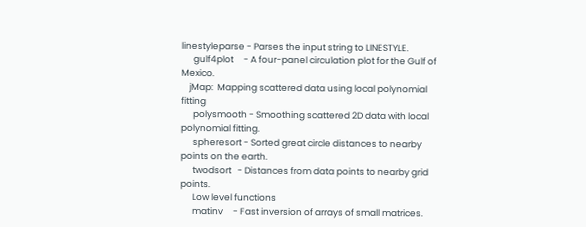linestyleparse - Parses the input string to LINESTYLE.
      gulf4plot     - A four-panel circulation plot for the Gulf of Mexico.
    jMap:  Mapping scattered data using local polynomial fitting
      polysmooth - Smoothing scattered 2D data with local polynomial fitting.
      spheresort - Sorted great circle distances to nearby points on the earth.
      twodsort   - Distances from data points to nearby grid points.
      Low level functions
      matinv     - Fast inversion of arrays of small matrices.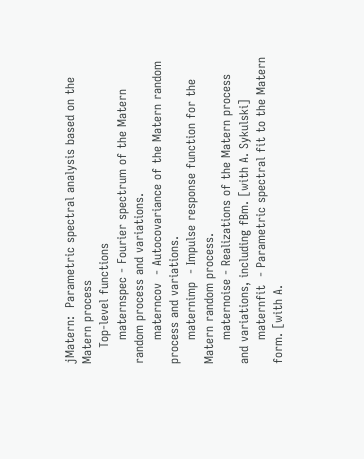jMatern:  Parametric spectral analysis based on the Matern process
    Top-level functions
      maternspec - Fourier spectrum of the Matern random process and variations.
      materncov  - Autocovariance of the Matern random process and variations.
      maternimp  - Impulse response function for the Matern random process.
      maternoise - Realizations of the Matern process and variations, including fBm. [with A. Sykulski]
      maternfit  - Parametric spectral fit to the Matern form. [with A.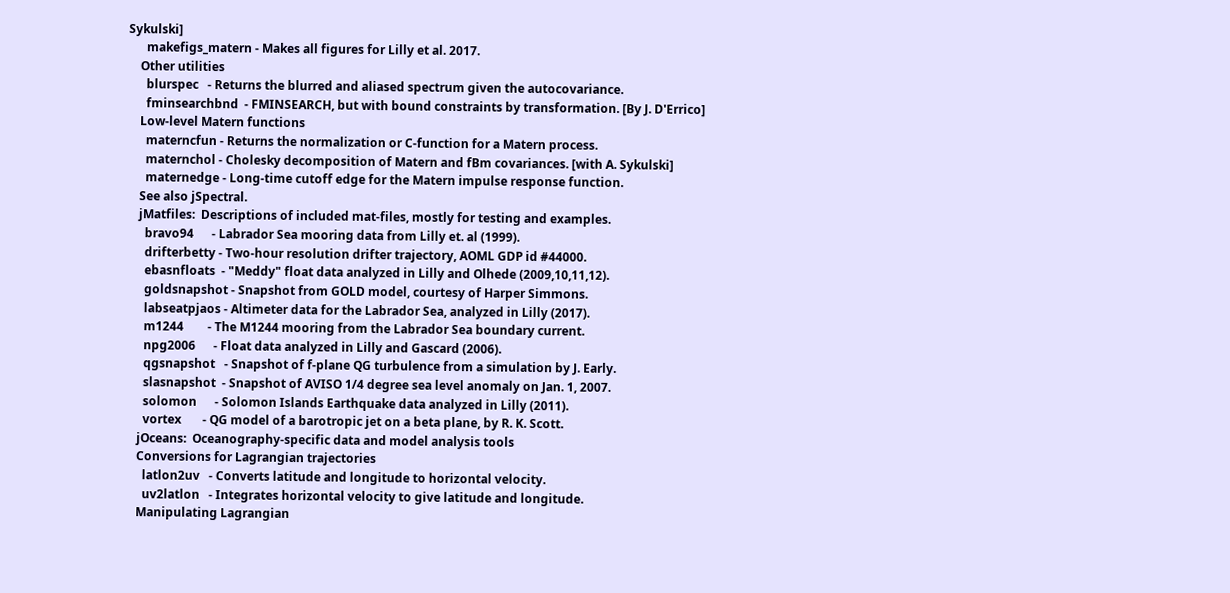Sykulski]
      makefigs_matern - Makes all figures for Lilly et al. 2017.
    Other utilities
      blurspec   - Returns the blurred and aliased spectrum given the autocovariance.
      fminsearchbnd  - FMINSEARCH, but with bound constraints by transformation. [By J. D'Errico]
    Low-level Matern functions
      materncfun - Returns the normalization or C-function for a Matern process.
      maternchol - Cholesky decomposition of Matern and fBm covariances. [with A. Sykulski]
      maternedge - Long-time cutoff edge for the Matern impulse response function.
    See also jSpectral.
    jMatfiles:  Descriptions of included mat-files, mostly for testing and examples.
      bravo94      - Labrador Sea mooring data from Lilly et. al (1999).
      drifterbetty - Two-hour resolution drifter trajectory, AOML GDP id #44000.
      ebasnfloats  - "Meddy" float data analyzed in Lilly and Olhede (2009,10,11,12).
      goldsnapshot - Snapshot from GOLD model, courtesy of Harper Simmons.
      labseatpjaos - Altimeter data for the Labrador Sea, analyzed in Lilly (2017).
      m1244        - The M1244 mooring from the Labrador Sea boundary current.
      npg2006      - Float data analyzed in Lilly and Gascard (2006).
      qgsnapshot   - Snapshot of f-plane QG turbulence from a simulation by J. Early.
      slasnapshot  - Snapshot of AVISO 1/4 degree sea level anomaly on Jan. 1, 2007.
      solomon      - Solomon Islands Earthquake data analyzed in Lilly (2011).
      vortex       - QG model of a barotropic jet on a beta plane, by R. K. Scott.
    jOceans:  Oceanography-specific data and model analysis tools
    Conversions for Lagrangian trajectories
      latlon2uv   - Converts latitude and longitude to horizontal velocity.
      uv2latlon   - Integrates horizontal velocity to give latitude and longitude.
    Manipulating Lagrangian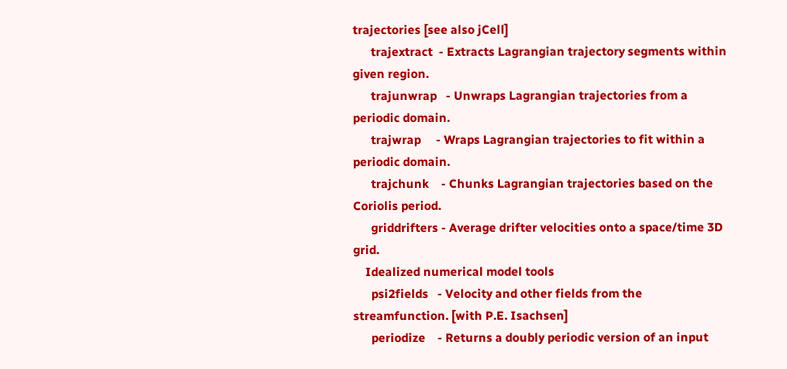trajectories [see also jCell]
      trajextract  - Extracts Lagrangian trajectory segments within given region.
      trajunwrap   - Unwraps Lagrangian trajectories from a periodic domain.
      trajwrap     - Wraps Lagrangian trajectories to fit within a periodic domain.
      trajchunk    - Chunks Lagrangian trajectories based on the Coriolis period.
      griddrifters - Average drifter velocities onto a space/time 3D grid.
    Idealized numerical model tools
      psi2fields   - Velocity and other fields from the streamfunction. [with P.E. Isachsen]
      periodize    - Returns a doubly periodic version of an input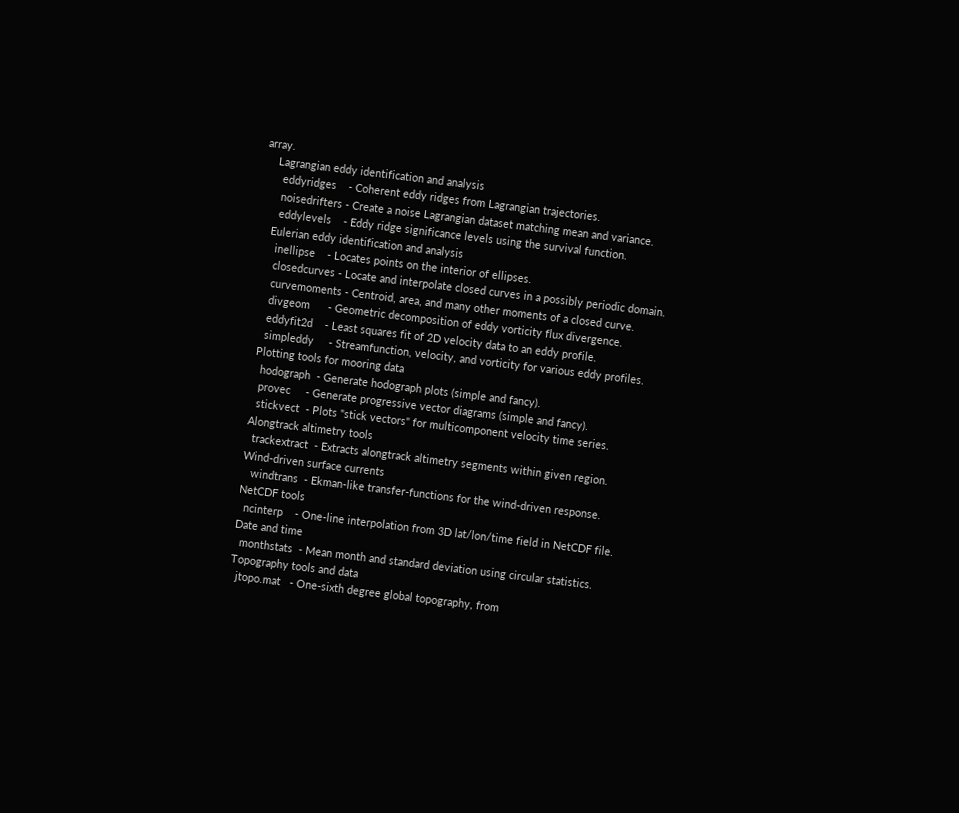array.
    Lagrangian eddy identification and analysis
      eddyridges    - Coherent eddy ridges from Lagrangian trajectories.
      noisedrifters - Create a noise Lagrangian dataset matching mean and variance.
      eddylevels    - Eddy ridge significance levels using the survival function.
    Eulerian eddy identification and analysis
      inellipse    - Locates points on the interior of ellipses.
      closedcurves - Locate and interpolate closed curves in a possibly periodic domain.
      curvemoments - Centroid, area, and many other moments of a closed curve.
      divgeom      - Geometric decomposition of eddy vorticity flux divergence.
      eddyfit2d    - Least squares fit of 2D velocity data to an eddy profile.
      simpleddy     - Streamfunction, velocity, and vorticity for various eddy profiles.
    Plotting tools for mooring data
      hodograph  - Generate hodograph plots (simple and fancy).
      provec     - Generate progressive vector diagrams (simple and fancy).
      stickvect  - Plots "stick vectors" for multicomponent velocity time series.
    Alongtrack altimetry tools
      trackextract  - Extracts alongtrack altimetry segments within given region.
    Wind-driven surface currents
       windtrans  - Ekman-like transfer-functions for the wind-driven response.
    NetCDF tools
      ncinterp    - One-line interpolation from 3D lat/lon/time field in NetCDF file.
    Date and time
      monthstats  - Mean month and standard deviation using circular statistics.
    Topography tools and data
      jtopo.mat   - One-sixth degree global topography, from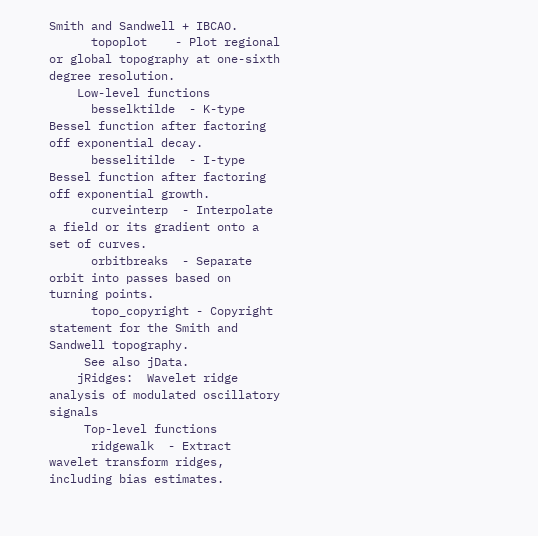Smith and Sandwell + IBCAO.
      topoplot    - Plot regional or global topography at one-sixth degree resolution.
    Low-level functions
      besselktilde  - K-type Bessel function after factoring off exponential decay.
      besselitilde  - I-type Bessel function after factoring off exponential growth.
      curveinterp  - Interpolate a field or its gradient onto a set of curves.
      orbitbreaks  - Separate orbit into passes based on turning points.
      topo_copyright - Copyright statement for the Smith and Sandwell topography.
     See also jData.
    jRidges:  Wavelet ridge analysis of modulated oscillatory signals
     Top-level functions
      ridgewalk  - Extract wavelet transform ridges, including bias estimates.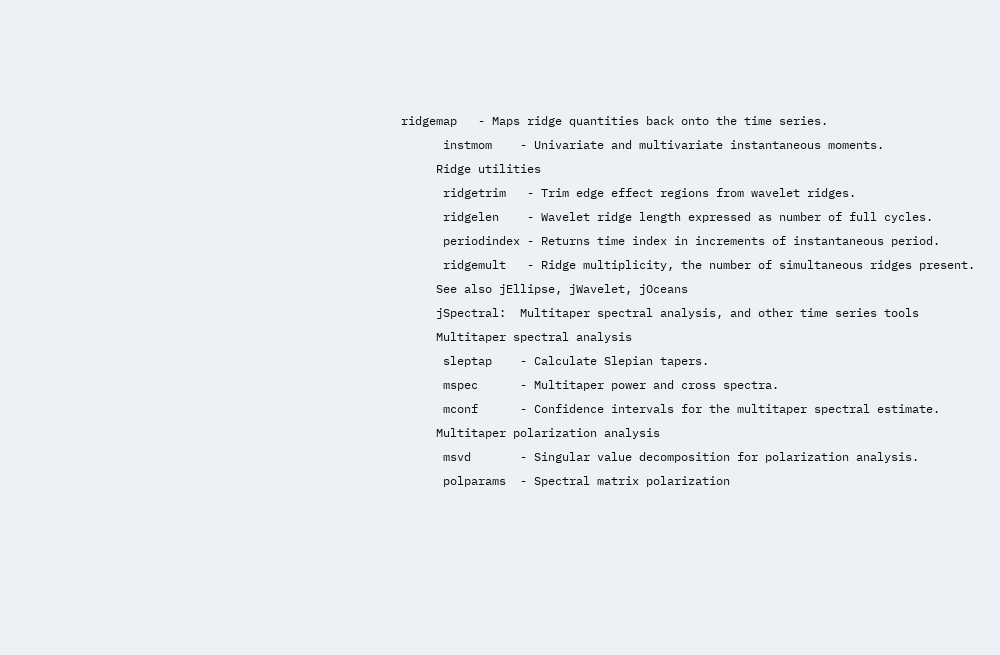ridgemap   - Maps ridge quantities back onto the time series.
      instmom    - Univariate and multivariate instantaneous moments.
     Ridge utilities
      ridgetrim   - Trim edge effect regions from wavelet ridges.
      ridgelen    - Wavelet ridge length expressed as number of full cycles.
      periodindex - Returns time index in increments of instantaneous period.
      ridgemult   - Ridge multiplicity, the number of simultaneous ridges present.
     See also jEllipse, jWavelet, jOceans
     jSpectral:  Multitaper spectral analysis, and other time series tools
     Multitaper spectral analysis
      sleptap    - Calculate Slepian tapers.
      mspec      - Multitaper power and cross spectra.
      mconf      - Confidence intervals for the multitaper spectral estimate.
     Multitaper polarization analysis
      msvd       - Singular value decomposition for polarization analysis.
      polparams  - Spectral matrix polarization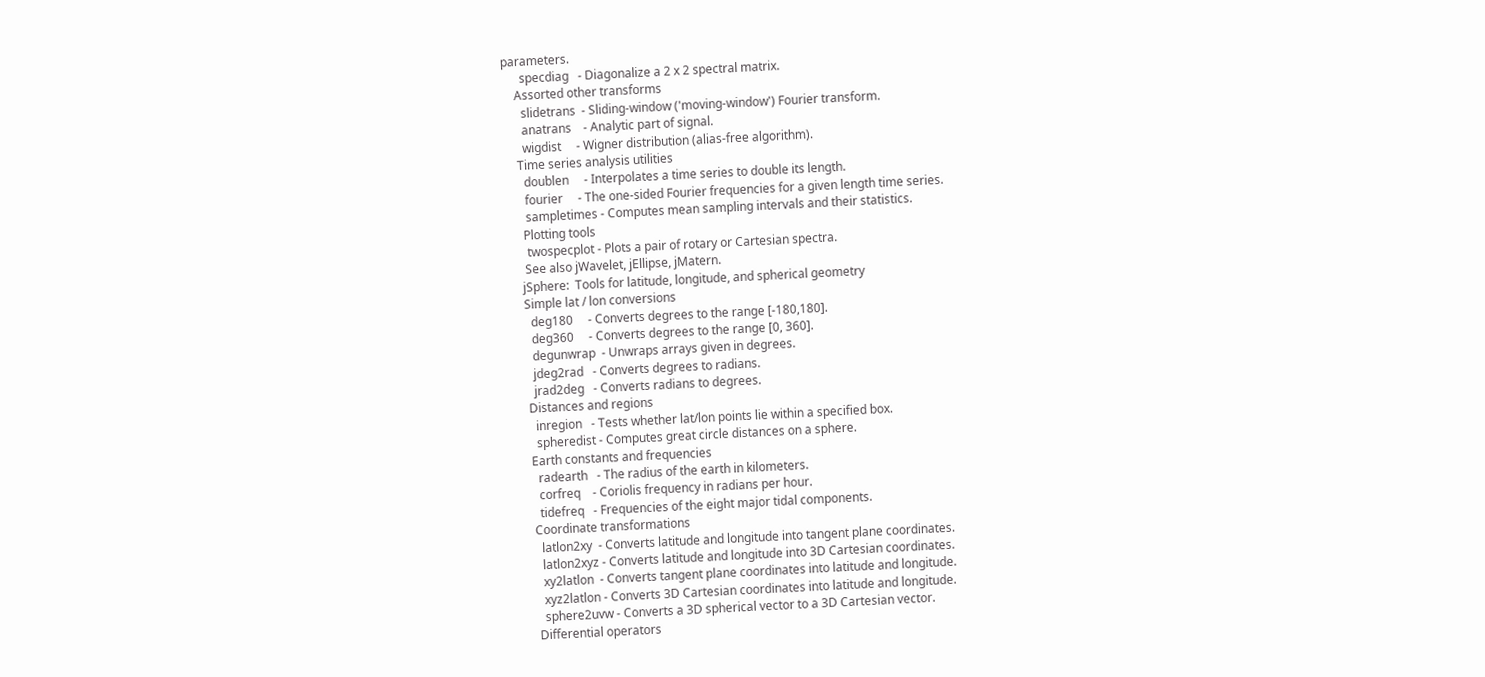parameters.
      specdiag   - Diagonalize a 2 x 2 spectral matrix.
    Assorted other transforms
      slidetrans  - Sliding-window ('moving-window') Fourier transform.
      anatrans    - Analytic part of signal.
      wigdist     - Wigner distribution (alias-free algorithm).
    Time series analysis utilities
      doublen     - Interpolates a time series to double its length.
      fourier     - The one-sided Fourier frequencies for a given length time series.
      sampletimes - Computes mean sampling intervals and their statistics.
     Plotting tools
      twospecplot - Plots a pair of rotary or Cartesian spectra.
     See also jWavelet, jEllipse, jMatern.
    jSphere:  Tools for latitude, longitude, and spherical geometry
    Simple lat / lon conversions
      deg180     - Converts degrees to the range [-180,180].
      deg360     - Converts degrees to the range [0, 360].
      degunwrap  - Unwraps arrays given in degrees.
      jdeg2rad   - Converts degrees to radians.
      jrad2deg   - Converts radians to degrees.
    Distances and regions
      inregion   - Tests whether lat/lon points lie within a specified box.
      spheredist - Computes great circle distances on a sphere.
    Earth constants and frequencies
      radearth   - The radius of the earth in kilometers.
      corfreq    - Coriolis frequency in radians per hour.
      tidefreq   - Frequencies of the eight major tidal components.
    Coordinate transformations
      latlon2xy  - Converts latitude and longitude into tangent plane coordinates.
      latlon2xyz - Converts latitude and longitude into 3D Cartesian coordinates.
      xy2latlon  - Converts tangent plane coordinates into latitude and longitude.
      xyz2latlon - Converts 3D Cartesian coordinates into latitude and longitude.
      sphere2uvw - Converts a 3D spherical vector to a 3D Cartesian vector.
    Differential operators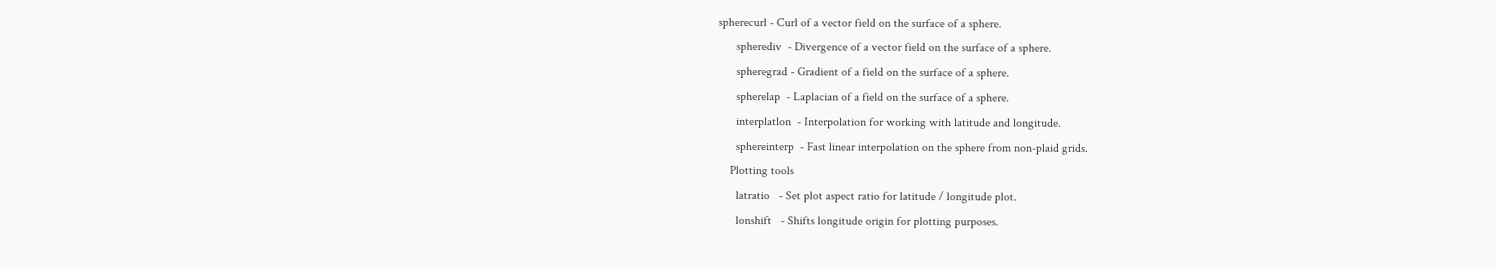spherecurl - Curl of a vector field on the surface of a sphere.
      spherediv  - Divergence of a vector field on the surface of a sphere.
      spheregrad - Gradient of a field on the surface of a sphere.
      spherelap  - Laplacian of a field on the surface of a sphere.
      interplatlon  - Interpolation for working with latitude and longitude.
      sphereinterp  - Fast linear interpolation on the sphere from non-plaid grids.
    Plotting tools
      latratio   - Set plot aspect ratio for latitude / longitude plot.
      lonshift   - Shifts longitude origin for plotting purposes.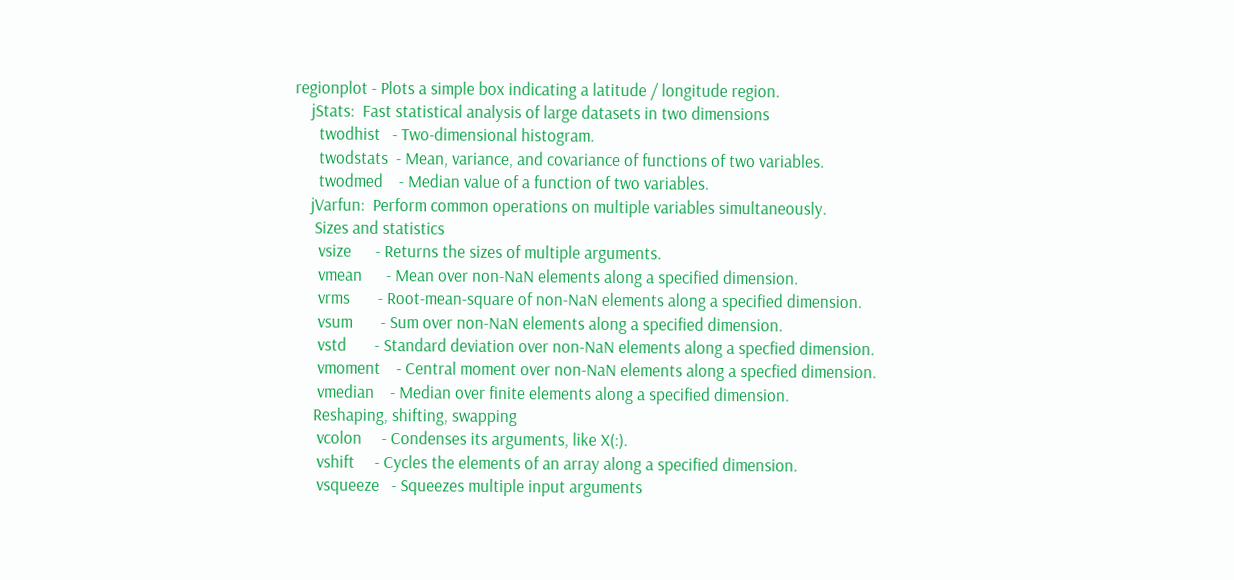regionplot - Plots a simple box indicating a latitude / longitude region.
    jStats:  Fast statistical analysis of large datasets in two dimensions
      twodhist   - Two-dimensional histogram.
      twodstats  - Mean, variance, and covariance of functions of two variables.
      twodmed    - Median value of a function of two variables.
    jVarfun:  Perform common operations on multiple variables simultaneously.
     Sizes and statistics
      vsize      - Returns the sizes of multiple arguments.
      vmean      - Mean over non-NaN elements along a specified dimension.
      vrms       - Root-mean-square of non-NaN elements along a specified dimension.
      vsum       - Sum over non-NaN elements along a specified dimension.
      vstd       - Standard deviation over non-NaN elements along a specfied dimension.
      vmoment    - Central moment over non-NaN elements along a specfied dimension.
      vmedian    - Median over finite elements along a specified dimension.
     Reshaping, shifting, swapping
      vcolon     - Condenses its arguments, like X(:).
      vshift     - Cycles the elements of an array along a specified dimension.
      vsqueeze   - Squeezes multiple input arguments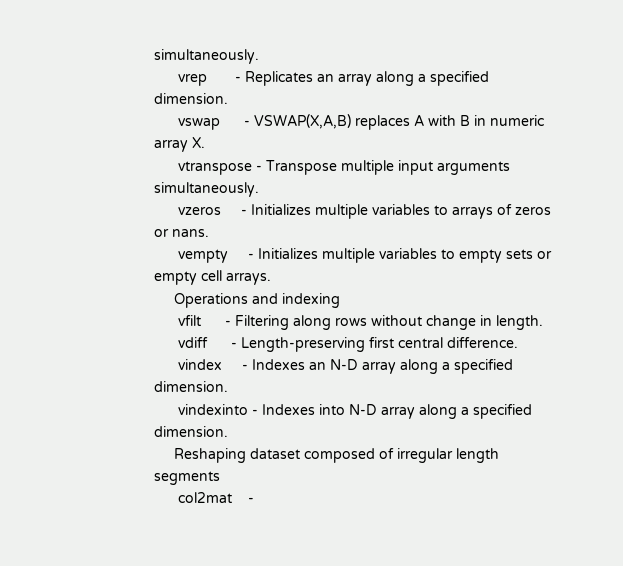simultaneously.
      vrep       - Replicates an array along a specified dimension.
      vswap      - VSWAP(X,A,B) replaces A with B in numeric array X.
      vtranspose - Transpose multiple input arguments simultaneously.
      vzeros     - Initializes multiple variables to arrays of zeros or nans.
      vempty     - Initializes multiple variables to empty sets or empty cell arrays.
     Operations and indexing
      vfilt      - Filtering along rows without change in length.
      vdiff      - Length-preserving first central difference.
      vindex     - Indexes an N-D array along a specified dimension.
      vindexinto - Indexes into N-D array along a specified dimension.
     Reshaping dataset composed of irregular length segments
      col2mat    -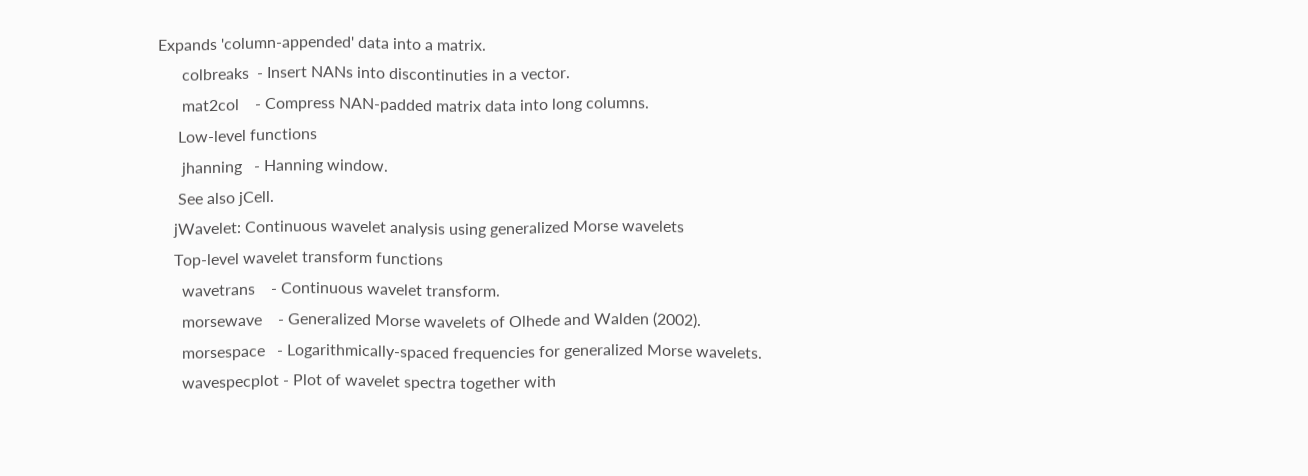Expands 'column-appended' data into a matrix.
      colbreaks  - Insert NANs into discontinuties in a vector.
      mat2col    - Compress NAN-padded matrix data into long columns.
     Low-level functions
      jhanning   - Hanning window.
     See also jCell.
    jWavelet: Continuous wavelet analysis using generalized Morse wavelets
    Top-level wavelet transform functions
      wavetrans    - Continuous wavelet transform.
      morsewave    - Generalized Morse wavelets of Olhede and Walden (2002).
      morsespace   - Logarithmically-spaced frequencies for generalized Morse wavelets.
      wavespecplot - Plot of wavelet spectra together with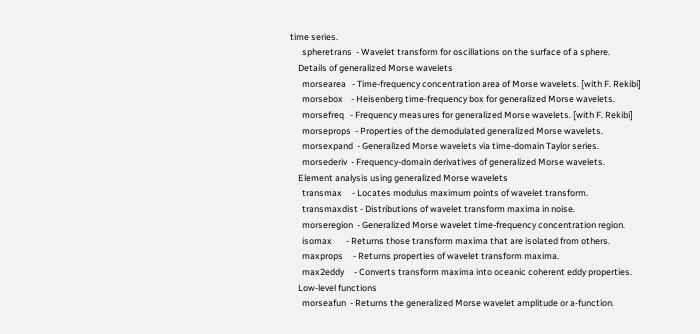time series.
      spheretrans  - Wavelet transform for oscillations on the surface of a sphere.
    Details of generalized Morse wavelets
      morsearea   - Time-frequency concentration area of Morse wavelets. [with F. Rekibi]
      morsebox    - Heisenberg time-frequency box for generalized Morse wavelets.
      morsefreq   - Frequency measures for generalized Morse wavelets. [with F. Rekibi]
      morseprops  - Properties of the demodulated generalized Morse wavelets.
      morsexpand  - Generalized Morse wavelets via time-domain Taylor series.
      morsederiv  - Frequency-domain derivatives of generalized Morse wavelets.
    Element analysis using generalized Morse wavelets
      transmax     - Locates modulus maximum points of wavelet transform.
      transmaxdist - Distributions of wavelet transform maxima in noise.
      morseregion  - Generalized Morse wavelet time-frequency concentration region.
      isomax       - Returns those transform maxima that are isolated from others.
      maxprops     - Returns properties of wavelet transform maxima.
      max2eddy     - Converts transform maxima into oceanic coherent eddy properties.
    Low-level functions
      morseafun  - Returns the generalized Morse wavelet amplitude or a-function.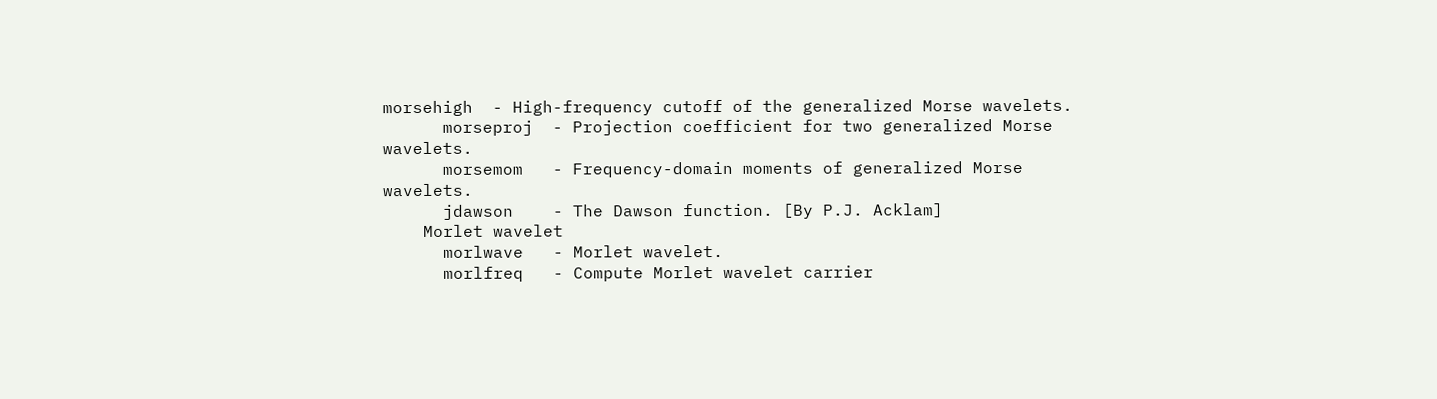morsehigh  - High-frequency cutoff of the generalized Morse wavelets.
      morseproj  - Projection coefficient for two generalized Morse wavelets.
      morsemom   - Frequency-domain moments of generalized Morse wavelets.
      jdawson    - The Dawson function. [By P.J. Acklam]
    Morlet wavelet
      morlwave   - Morlet wavelet.
      morlfreq   - Compute Morlet wavelet carrier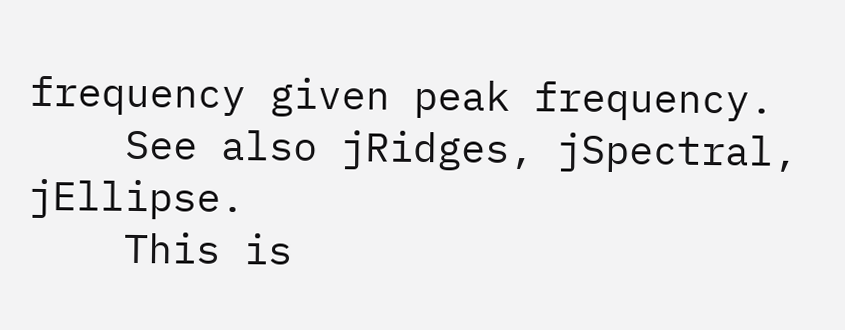frequency given peak frequency.
    See also jRidges, jSpectral, jEllipse.
    This is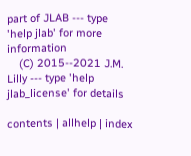part of JLAB --- type 'help jlab' for more information
    (C) 2015--2021 J.M. Lilly --- type 'help jlab_license' for details

contents | allhelp | index